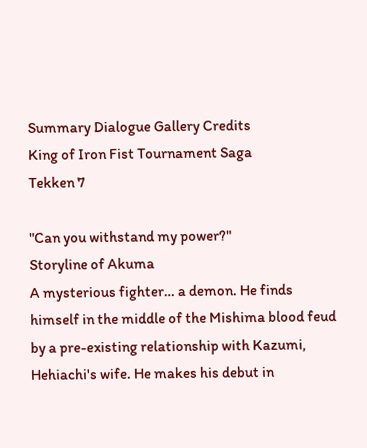Summary Dialogue Gallery Credits
King of Iron Fist Tournament Saga
Tekken 7

"Can you withstand my power?"
Storyline of Akuma
A mysterious fighter… a demon. He finds himself in the middle of the Mishima blood feud by a pre-existing relationship with Kazumi, Hehiachi's wife. He makes his debut in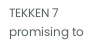TEKKEN 7 promising to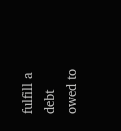fulfill a debt owed to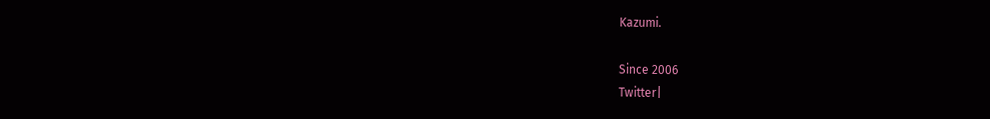Kazumi.

Since 2006
Twitter|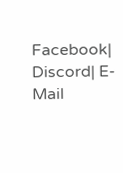Facebook| Discord| E-Mail